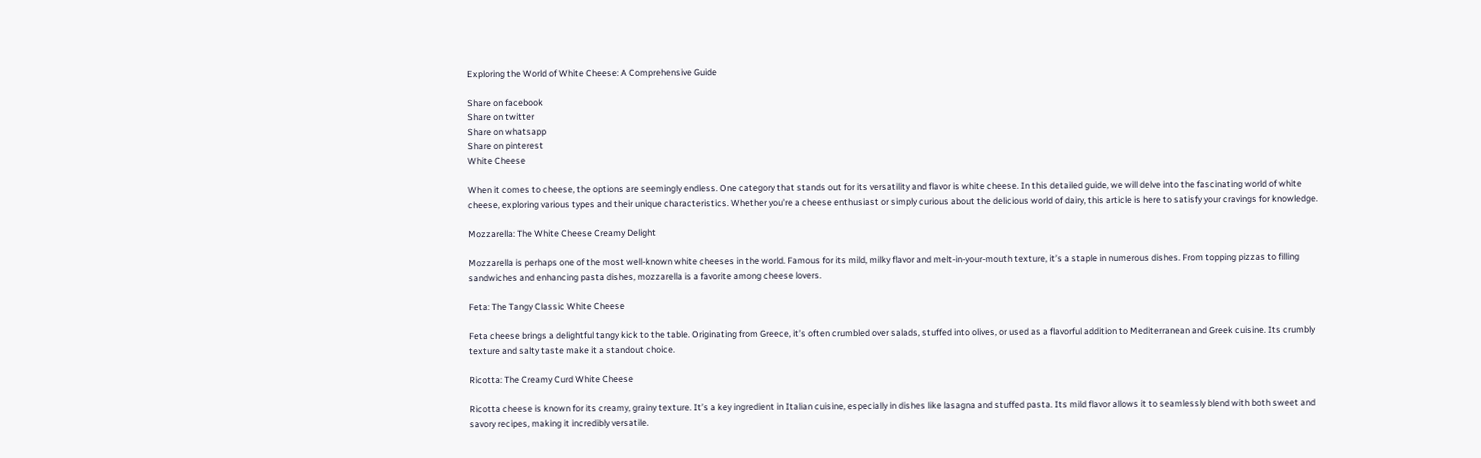Exploring the World of White Cheese: A Comprehensive Guide

Share on facebook
Share on twitter
Share on whatsapp
Share on pinterest
White Cheese

When it comes to cheese, the options are seemingly endless. One category that stands out for its versatility and flavor is white cheese. In this detailed guide, we will delve into the fascinating world of white cheese, exploring various types and their unique characteristics. Whether you’re a cheese enthusiast or simply curious about the delicious world of dairy, this article is here to satisfy your cravings for knowledge.

Mozzarella: The White Cheese Creamy Delight

Mozzarella is perhaps one of the most well-known white cheeses in the world. Famous for its mild, milky flavor and melt-in-your-mouth texture, it’s a staple in numerous dishes. From topping pizzas to filling sandwiches and enhancing pasta dishes, mozzarella is a favorite among cheese lovers.

Feta: The Tangy Classic White Cheese

Feta cheese brings a delightful tangy kick to the table. Originating from Greece, it’s often crumbled over salads, stuffed into olives, or used as a flavorful addition to Mediterranean and Greek cuisine. Its crumbly texture and salty taste make it a standout choice.

Ricotta: The Creamy Curd White Cheese

Ricotta cheese is known for its creamy, grainy texture. It’s a key ingredient in Italian cuisine, especially in dishes like lasagna and stuffed pasta. Its mild flavor allows it to seamlessly blend with both sweet and savory recipes, making it incredibly versatile.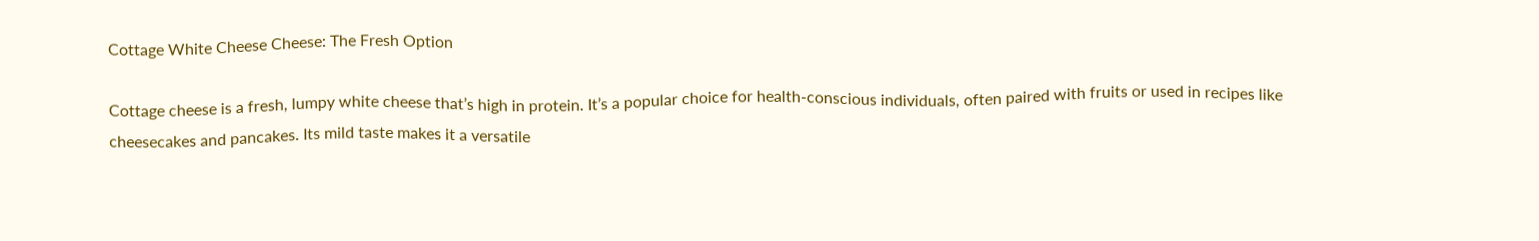Cottage White Cheese Cheese: The Fresh Option

Cottage cheese is a fresh, lumpy white cheese that’s high in protein. It’s a popular choice for health-conscious individuals, often paired with fruits or used in recipes like cheesecakes and pancakes. Its mild taste makes it a versatile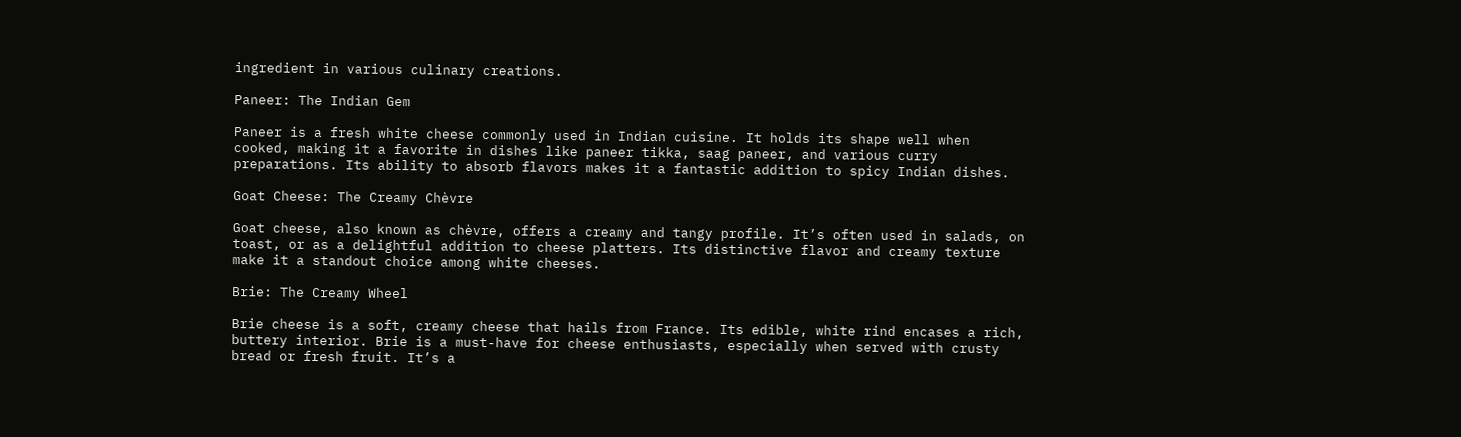ingredient in various culinary creations.

Paneer: The Indian Gem

Paneer is a fresh white cheese commonly used in Indian cuisine. It holds its shape well when cooked, making it a favorite in dishes like paneer tikka, saag paneer, and various curry preparations. Its ability to absorb flavors makes it a fantastic addition to spicy Indian dishes.

Goat Cheese: The Creamy Chèvre

Goat cheese, also known as chèvre, offers a creamy and tangy profile. It’s often used in salads, on toast, or as a delightful addition to cheese platters. Its distinctive flavor and creamy texture make it a standout choice among white cheeses.

Brie: The Creamy Wheel

Brie cheese is a soft, creamy cheese that hails from France. Its edible, white rind encases a rich, buttery interior. Brie is a must-have for cheese enthusiasts, especially when served with crusty bread or fresh fruit. It’s a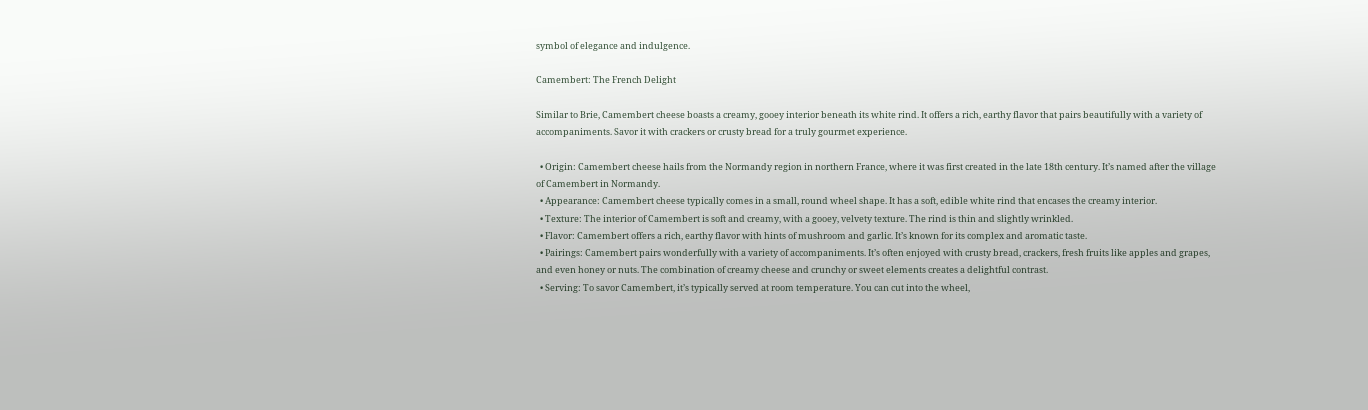symbol of elegance and indulgence.

Camembert: The French Delight

Similar to Brie, Camembert cheese boasts a creamy, gooey interior beneath its white rind. It offers a rich, earthy flavor that pairs beautifully with a variety of accompaniments. Savor it with crackers or crusty bread for a truly gourmet experience.

  • Origin: Camembert cheese hails from the Normandy region in northern France, where it was first created in the late 18th century. It’s named after the village of Camembert in Normandy.
  • Appearance: Camembert cheese typically comes in a small, round wheel shape. It has a soft, edible white rind that encases the creamy interior.
  • Texture: The interior of Camembert is soft and creamy, with a gooey, velvety texture. The rind is thin and slightly wrinkled.
  • Flavor: Camembert offers a rich, earthy flavor with hints of mushroom and garlic. It’s known for its complex and aromatic taste.
  • Pairings: Camembert pairs wonderfully with a variety of accompaniments. It’s often enjoyed with crusty bread, crackers, fresh fruits like apples and grapes, and even honey or nuts. The combination of creamy cheese and crunchy or sweet elements creates a delightful contrast.
  • Serving: To savor Camembert, it’s typically served at room temperature. You can cut into the wheel,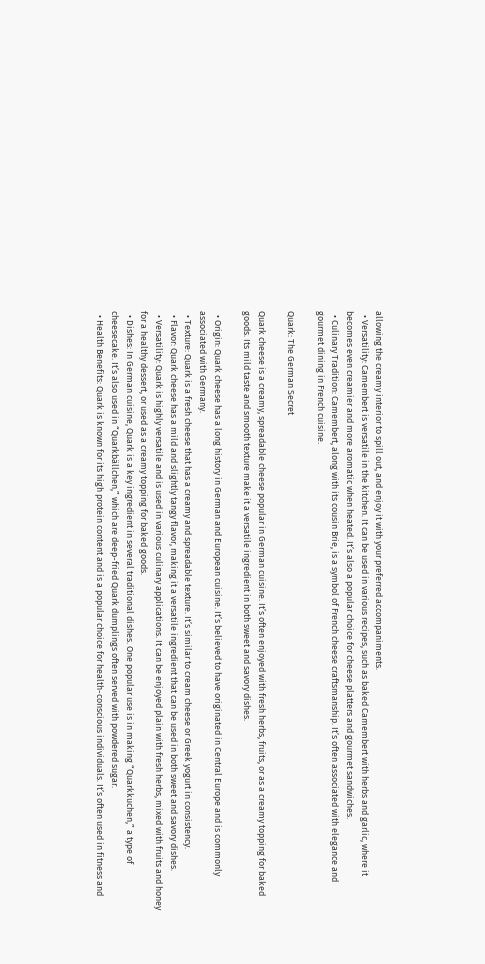allowing the creamy interior to spill out, and enjoy it with your preferred accompaniments.
  • Versatility: Camembert is versatile in the kitchen. It can be used in various recipes, such as baked Camembert with herbs and garlic, where it becomes even creamier and more aromatic when heated. It’s also a popular choice for cheese platters and gourmet sandwiches.
  • Culinary Tradition: Camembert, along with its cousin Brie, is a symbol of French cheese craftsmanship. It’s often associated with elegance and gourmet dining in French cuisine.

Quark: The German Secret

Quark cheese is a creamy, spreadable cheese popular in German cuisine. It’s often enjoyed with fresh herbs, fruits, or as a creamy topping for baked goods. Its mild taste and smooth texture make it a versatile ingredient in both sweet and savory dishes.

  • Origin: Quark cheese has a long history in German and European cuisine. It’s believed to have originated in Central Europe and is commonly associated with Germany.
  • Texture: Quark is a fresh cheese that has a creamy and spreadable texture. It’s similar to cream cheese or Greek yogurt in consistency.
  • Flavor: Quark cheese has a mild and slightly tangy flavor, making it a versatile ingredient that can be used in both sweet and savory dishes.
  • Versatility: Quark is highly versatile and is used in various culinary applications. It can be enjoyed plain with fresh herbs, mixed with fruits and honey for a healthy dessert, or used as a creamy topping for baked goods.
  • Dishes: In German cuisine, Quark is a key ingredient in several traditional dishes. One popular use is in making “Quarkkuchen,” a type of cheesecake. It’s also used in “Quarkbällchen,” which are deep-fried Quark dumplings often served with powdered sugar.
  • Health Benefits: Quark is known for its high protein content and is a popular choice for health-conscious individuals. It’s often used in fitness and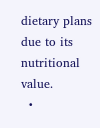dietary plans due to its nutritional value.
  •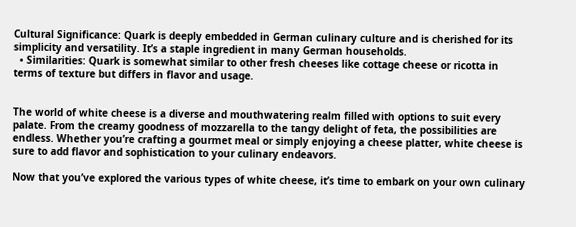Cultural Significance: Quark is deeply embedded in German culinary culture and is cherished for its simplicity and versatility. It’s a staple ingredient in many German households.
  • Similarities: Quark is somewhat similar to other fresh cheeses like cottage cheese or ricotta in terms of texture but differs in flavor and usage.


The world of white cheese is a diverse and mouthwatering realm filled with options to suit every palate. From the creamy goodness of mozzarella to the tangy delight of feta, the possibilities are endless. Whether you’re crafting a gourmet meal or simply enjoying a cheese platter, white cheese is sure to add flavor and sophistication to your culinary endeavors.

Now that you’ve explored the various types of white cheese, it’s time to embark on your own culinary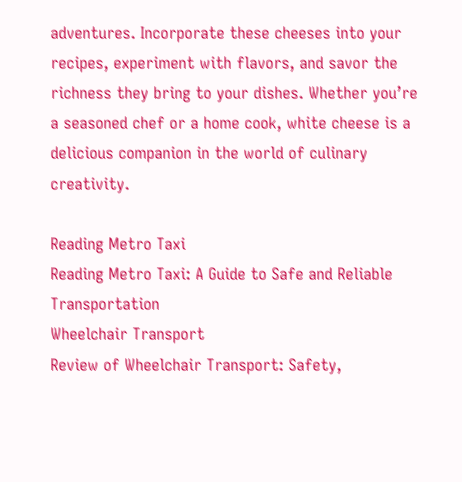adventures. Incorporate these cheeses into your recipes, experiment with flavors, and savor the richness they bring to your dishes. Whether you’re a seasoned chef or a home cook, white cheese is a delicious companion in the world of culinary creativity.

Reading Metro Taxi
Reading Metro Taxi: A Guide to Safe and Reliable Transportation
Wheelchair Transport
Review of Wheelchair Transport: Safety,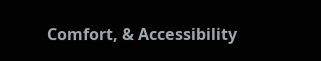Comfort, & Accessibility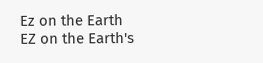Ez on the Earth
EZ on the Earth's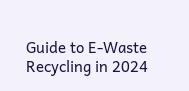Guide to E-Waste Recycling in 2024